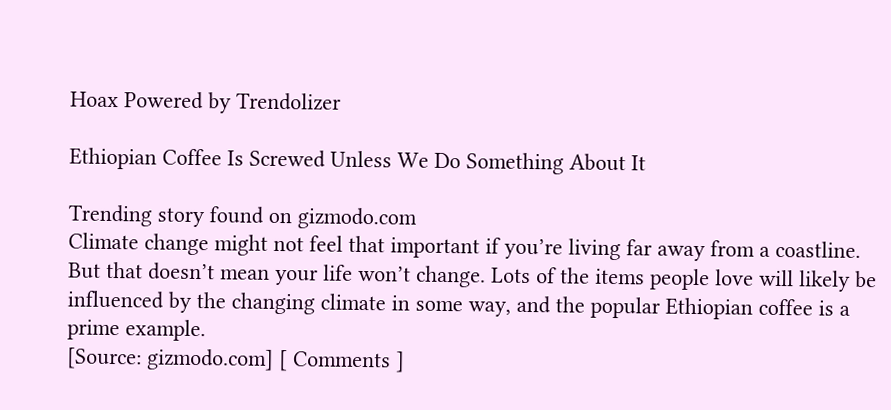Hoax Powered by Trendolizer

Ethiopian Coffee Is Screwed Unless We Do Something About It

Trending story found on gizmodo.com
Climate change might not feel that important if you’re living far away from a coastline. But that doesn’t mean your life won’t change. Lots of the items people love will likely be influenced by the changing climate in some way, and the popular Ethiopian coffee is a prime example.
[Source: gizmodo.com] [ Comments ]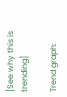[See why this is trending]

Trend graph: